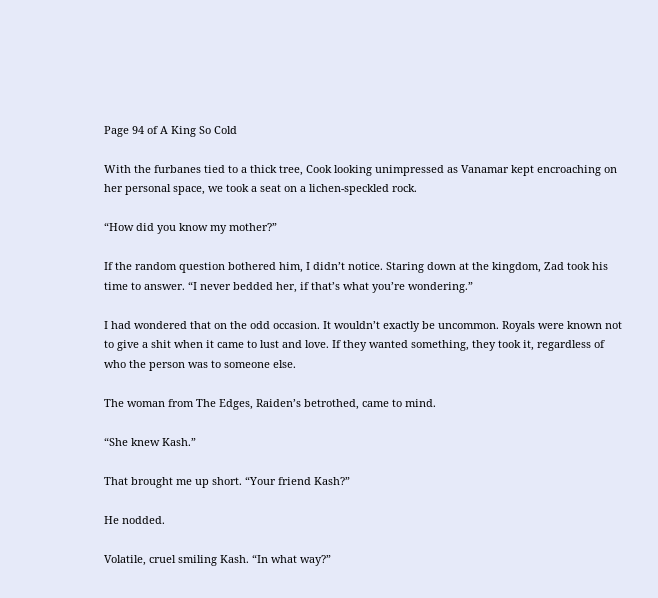Page 94 of A King So Cold

With the furbanes tied to a thick tree, Cook looking unimpressed as Vanamar kept encroaching on her personal space, we took a seat on a lichen-speckled rock.

“How did you know my mother?”

If the random question bothered him, I didn’t notice. Staring down at the kingdom, Zad took his time to answer. “I never bedded her, if that’s what you’re wondering.”

I had wondered that on the odd occasion. It wouldn’t exactly be uncommon. Royals were known not to give a shit when it came to lust and love. If they wanted something, they took it, regardless of who the person was to someone else.

The woman from The Edges, Raiden’s betrothed, came to mind.

“She knew Kash.”

That brought me up short. “Your friend Kash?”

He nodded.

Volatile, cruel smiling Kash. “In what way?”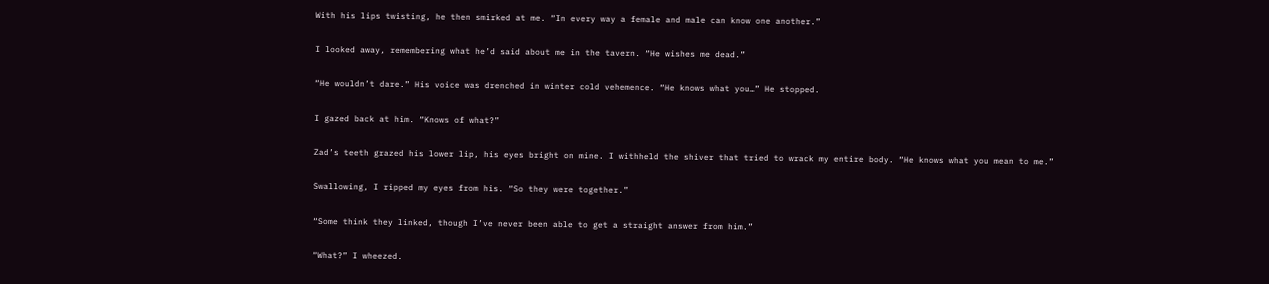With his lips twisting, he then smirked at me. “In every way a female and male can know one another.”

I looked away, remembering what he’d said about me in the tavern. “He wishes me dead.”

“He wouldn’t dare.” His voice was drenched in winter cold vehemence. “He knows what you…” He stopped.

I gazed back at him. “Knows of what?”

Zad’s teeth grazed his lower lip, his eyes bright on mine. I withheld the shiver that tried to wrack my entire body. “He knows what you mean to me.”

Swallowing, I ripped my eyes from his. “So they were together.”

“Some think they linked, though I’ve never been able to get a straight answer from him.”

“What?” I wheezed.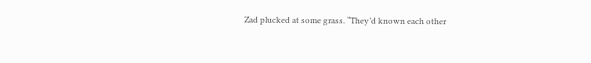Zad plucked at some grass. “They’d known each other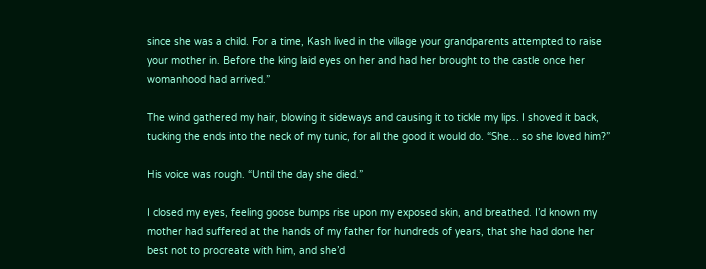since she was a child. For a time, Kash lived in the village your grandparents attempted to raise your mother in. Before the king laid eyes on her and had her brought to the castle once her womanhood had arrived.”

The wind gathered my hair, blowing it sideways and causing it to tickle my lips. I shoved it back, tucking the ends into the neck of my tunic, for all the good it would do. “She… so she loved him?”

His voice was rough. “Until the day she died.”

I closed my eyes, feeling goose bumps rise upon my exposed skin, and breathed. I’d known my mother had suffered at the hands of my father for hundreds of years, that she had done her best not to procreate with him, and she’d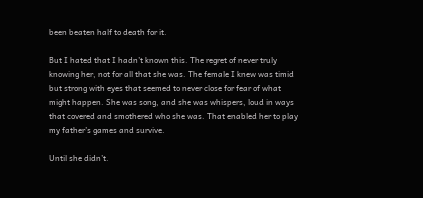been beaten half to death for it.

But I hated that I hadn’t known this. The regret of never truly knowing her, not for all that she was. The female I knew was timid but strong with eyes that seemed to never close for fear of what might happen. She was song, and she was whispers, loud in ways that covered and smothered who she was. That enabled her to play my father’s games and survive.

Until she didn’t.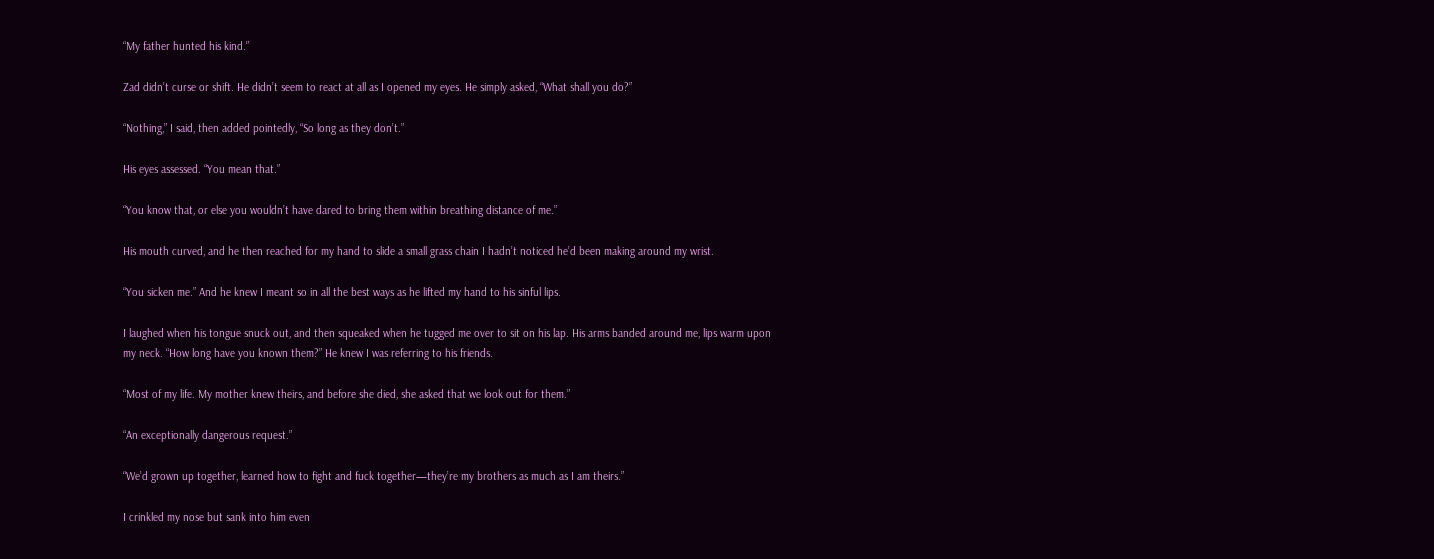“My father hunted his kind.”

Zad didn’t curse or shift. He didn’t seem to react at all as I opened my eyes. He simply asked, “What shall you do?”

“Nothing,” I said, then added pointedly, “So long as they don’t.”

His eyes assessed. “You mean that.”

“You know that, or else you wouldn’t have dared to bring them within breathing distance of me.”

His mouth curved, and he then reached for my hand to slide a small grass chain I hadn’t noticed he’d been making around my wrist.

“You sicken me.” And he knew I meant so in all the best ways as he lifted my hand to his sinful lips.

I laughed when his tongue snuck out, and then squeaked when he tugged me over to sit on his lap. His arms banded around me, lips warm upon my neck. “How long have you known them?” He knew I was referring to his friends.

“Most of my life. My mother knew theirs, and before she died, she asked that we look out for them.”

“An exceptionally dangerous request.”

“We’d grown up together, learned how to fight and fuck together—they’re my brothers as much as I am theirs.”

I crinkled my nose but sank into him even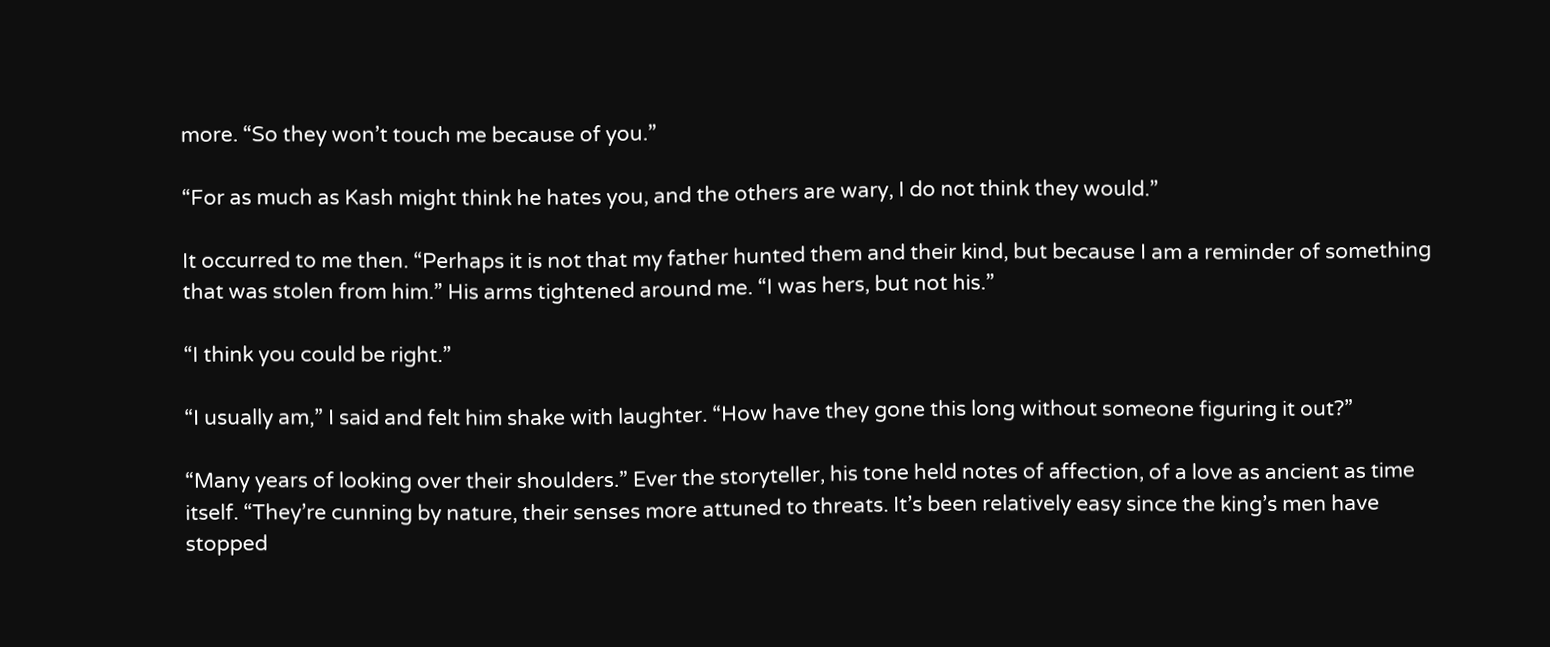more. “So they won’t touch me because of you.”

“For as much as Kash might think he hates you, and the others are wary, I do not think they would.”

It occurred to me then. “Perhaps it is not that my father hunted them and their kind, but because I am a reminder of something that was stolen from him.” His arms tightened around me. “I was hers, but not his.”

“I think you could be right.”

“I usually am,” I said and felt him shake with laughter. “How have they gone this long without someone figuring it out?”

“Many years of looking over their shoulders.” Ever the storyteller, his tone held notes of affection, of a love as ancient as time itself. “They’re cunning by nature, their senses more attuned to threats. It’s been relatively easy since the king’s men have stopped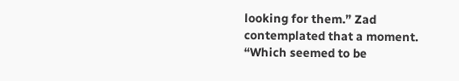looking for them.” Zad contemplated that a moment. “Which seemed to be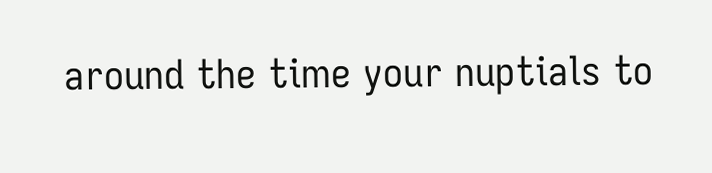around the time your nuptials to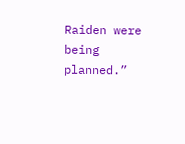Raiden were being planned.”